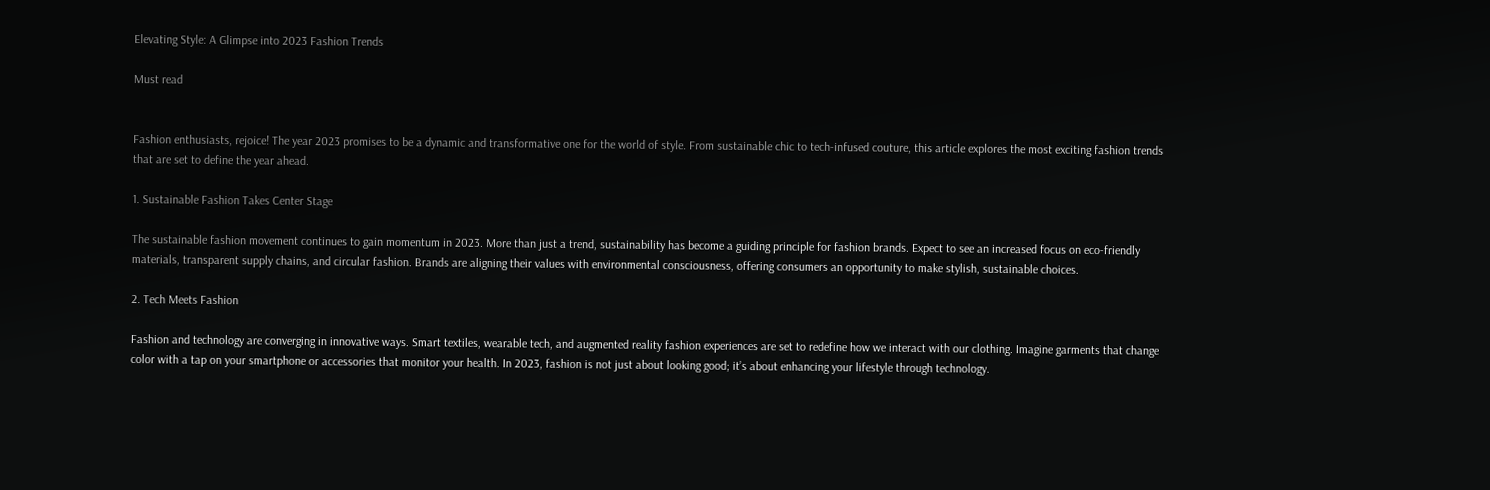Elevating Style: A Glimpse into 2023 Fashion Trends

Must read


Fashion enthusiasts, rejoice! The year 2023 promises to be a dynamic and transformative one for the world of style. From sustainable chic to tech-infused couture, this article explores the most exciting fashion trends that are set to define the year ahead.

1. Sustainable Fashion Takes Center Stage

The sustainable fashion movement continues to gain momentum in 2023. More than just a trend, sustainability has become a guiding principle for fashion brands. Expect to see an increased focus on eco-friendly materials, transparent supply chains, and circular fashion. Brands are aligning their values with environmental consciousness, offering consumers an opportunity to make stylish, sustainable choices.

2. Tech Meets Fashion

Fashion and technology are converging in innovative ways. Smart textiles, wearable tech, and augmented reality fashion experiences are set to redefine how we interact with our clothing. Imagine garments that change color with a tap on your smartphone or accessories that monitor your health. In 2023, fashion is not just about looking good; it’s about enhancing your lifestyle through technology.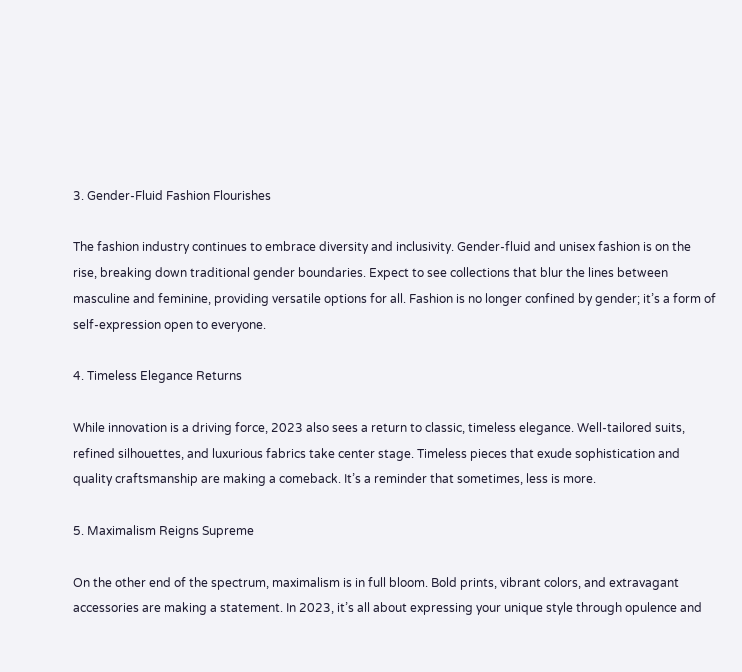3. Gender-Fluid Fashion Flourishes

The fashion industry continues to embrace diversity and inclusivity. Gender-fluid and unisex fashion is on the rise, breaking down traditional gender boundaries. Expect to see collections that blur the lines between masculine and feminine, providing versatile options for all. Fashion is no longer confined by gender; it’s a form of self-expression open to everyone.

4. Timeless Elegance Returns

While innovation is a driving force, 2023 also sees a return to classic, timeless elegance. Well-tailored suits, refined silhouettes, and luxurious fabrics take center stage. Timeless pieces that exude sophistication and quality craftsmanship are making a comeback. It’s a reminder that sometimes, less is more.

5. Maximalism Reigns Supreme

On the other end of the spectrum, maximalism is in full bloom. Bold prints, vibrant colors, and extravagant accessories are making a statement. In 2023, it’s all about expressing your unique style through opulence and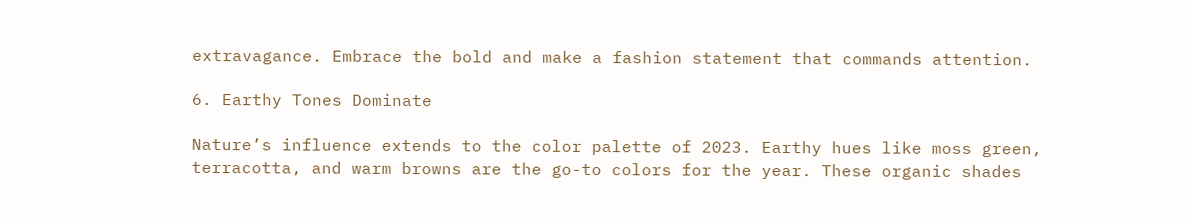extravagance. Embrace the bold and make a fashion statement that commands attention.

6. Earthy Tones Dominate

Nature’s influence extends to the color palette of 2023. Earthy hues like moss green, terracotta, and warm browns are the go-to colors for the year. These organic shades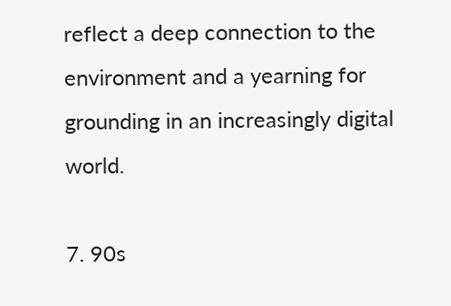reflect a deep connection to the environment and a yearning for grounding in an increasingly digital world.

7. 90s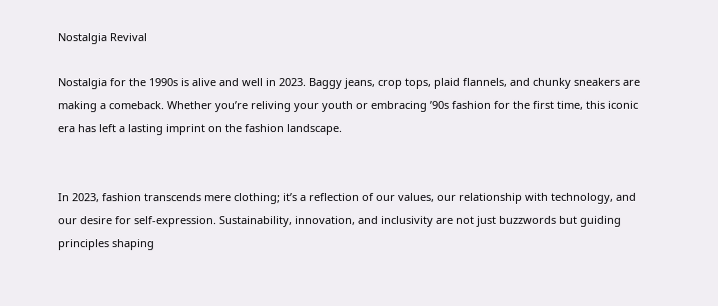Nostalgia Revival

Nostalgia for the 1990s is alive and well in 2023. Baggy jeans, crop tops, plaid flannels, and chunky sneakers are making a comeback. Whether you’re reliving your youth or embracing ’90s fashion for the first time, this iconic era has left a lasting imprint on the fashion landscape.


In 2023, fashion transcends mere clothing; it’s a reflection of our values, our relationship with technology, and our desire for self-expression. Sustainability, innovation, and inclusivity are not just buzzwords but guiding principles shaping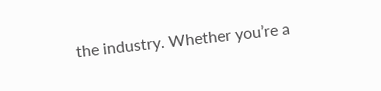the industry. Whether you’re a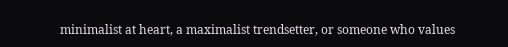minimalist at heart, a maximalist trendsetter, or someone who values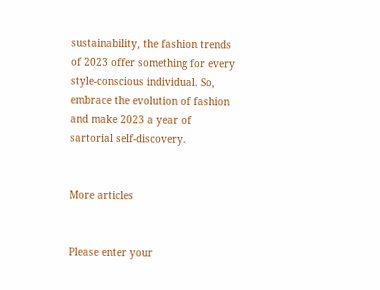sustainability, the fashion trends of 2023 offer something for every style-conscious individual. So, embrace the evolution of fashion and make 2023 a year of sartorial self-discovery.


More articles


Please enter your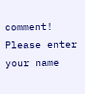comment!
Please enter your name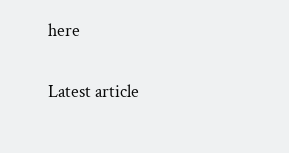here

Latest article